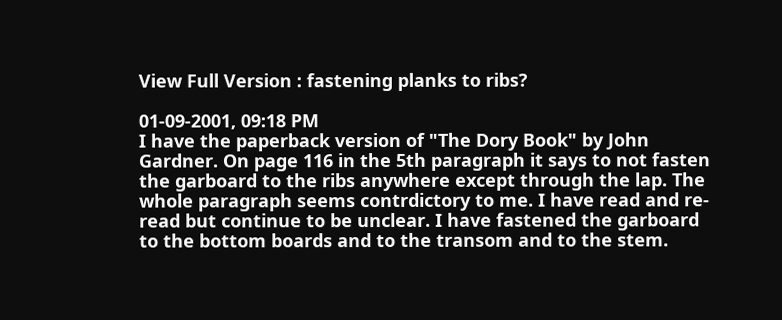View Full Version : fastening planks to ribs?

01-09-2001, 09:18 PM
I have the paperback version of "The Dory Book" by John Gardner. On page 116 in the 5th paragraph it says to not fasten the garboard to the ribs anywhere except through the lap. The whole paragraph seems contrdictory to me. I have read and re-read but continue to be unclear. I have fastened the garboard to the bottom boards and to the transom and to the stem.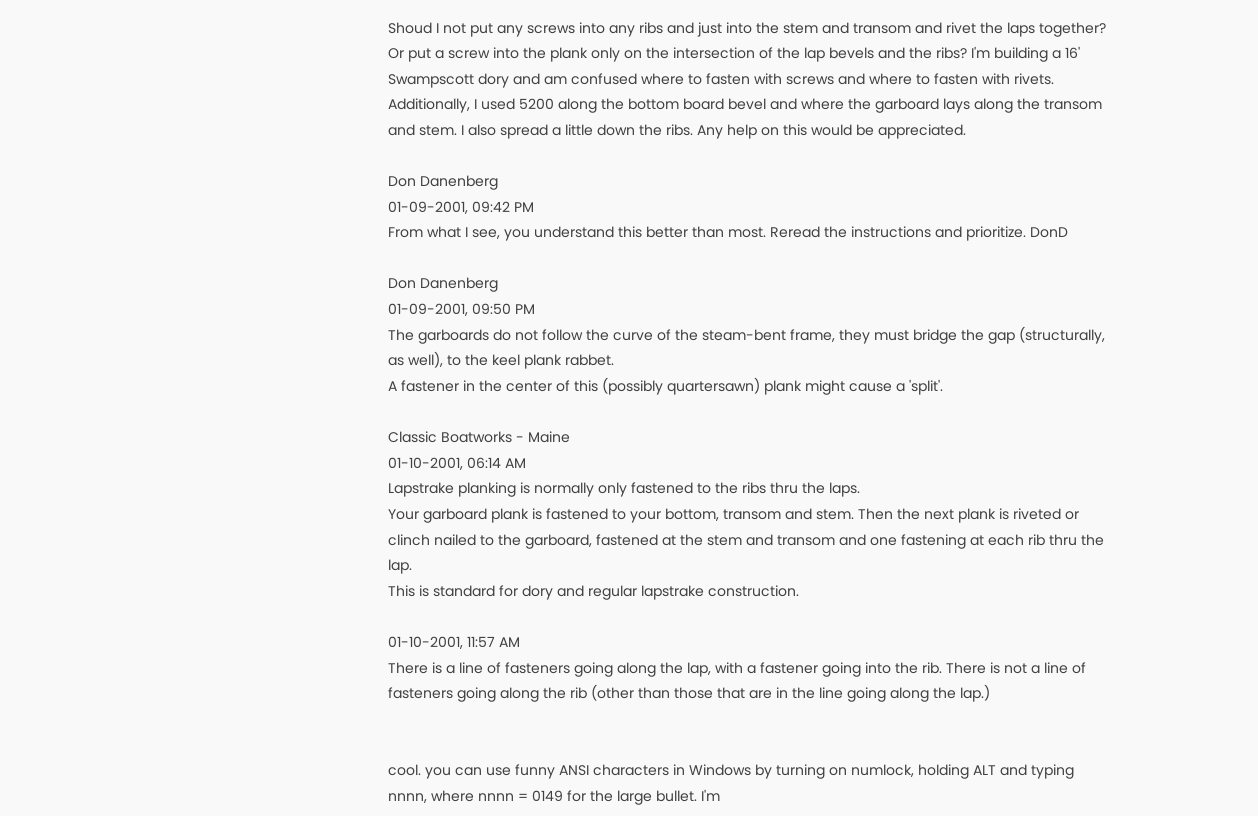Shoud I not put any screws into any ribs and just into the stem and transom and rivet the laps together? Or put a screw into the plank only on the intersection of the lap bevels and the ribs? I'm building a 16' Swampscott dory and am confused where to fasten with screws and where to fasten with rivets. Additionally, I used 5200 along the bottom board bevel and where the garboard lays along the transom and stem. I also spread a little down the ribs. Any help on this would be appreciated.

Don Danenberg
01-09-2001, 09:42 PM
From what I see, you understand this better than most. Reread the instructions and prioritize. DonD

Don Danenberg
01-09-2001, 09:50 PM
The garboards do not follow the curve of the steam-bent frame, they must bridge the gap (structurally, as well), to the keel plank rabbet.
A fastener in the center of this (possibly quartersawn) plank might cause a 'split'.

Classic Boatworks - Maine
01-10-2001, 06:14 AM
Lapstrake planking is normally only fastened to the ribs thru the laps.
Your garboard plank is fastened to your bottom, transom and stem. Then the next plank is riveted or clinch nailed to the garboard, fastened at the stem and transom and one fastening at each rib thru the lap.
This is standard for dory and regular lapstrake construction.

01-10-2001, 11:57 AM
There is a line of fasteners going along the lap, with a fastener going into the rib. There is not a line of fasteners going along the rib (other than those that are in the line going along the lap.)


cool. you can use funny ANSI characters in Windows by turning on numlock, holding ALT and typing nnnn, where nnnn = 0149 for the large bullet. I'm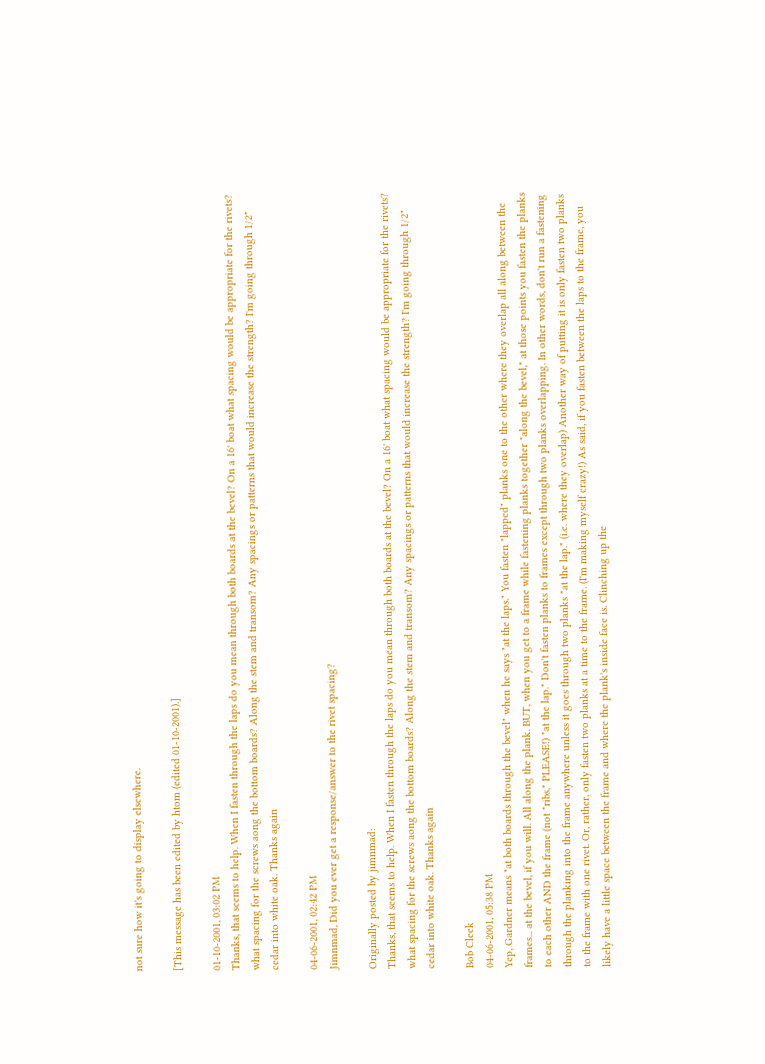not sure how it's going to display elsewhere.

[This message has been edited by htom (edited 01-10-2001).]

01-10-2001, 03:02 PM
Thanks, that seems to help. When I fasten through the laps do you mean through both boards at the bevel? On a 16' boat what spacing would be appropriate for the rivets? what spacing for the screws aong the bottom boards? Along the stem and transom? Any spacings or patterns that would increase the strength? I'm going through 1/2" cedar into white oak. Thanks again

04-06-2001, 02:42 PM
Jimnmad, Did you ever get a response/answer to the rivet spacing?

Originally posted by jimnmad:
Thanks, that seems to help. When I fasten through the laps do you mean through both boards at the bevel? On a 16' boat what spacing would be appropriate for the rivets? what spacing for the screws aong the bottom boards? Along the stem and transom? Any spacings or patterns that would increase the strength? I'm going through 1/2" cedar into white oak. Thanks again

Bob Cleek
04-06-2001, 05:38 PM
Yep, Gardner means "at both boards through the bevel" when he says "at the laps." You fasten "lapped" planks one to the other where they overlap all along between the frames... at the bevel, if you will. All along the plank. BUT, when you get to a frame while fastening planks together "along the bevel," at those points you fasten the planks to each other AND the frame (not "ribs," PLEASE!) "at the lap." Don't fasten planks to frames except through two planks overlapping. In other words, don't run a fastening through the planking into the frame anywhere unless it goes through two planks "at the lap." (i.e. where they overlap) Another way of putting it is only fasten two planks to the frame with one rivet. Or, rather, only fasten two planks at a time to the frame. (I'm making myself crazy!) As said, if you fasten between the laps to the frame, you likely have a little space between the frame and where the plank's inside face is. Clinching up the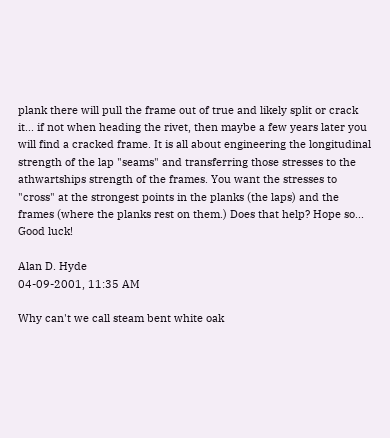plank there will pull the frame out of true and likely split or crack it... if not when heading the rivet, then maybe a few years later you will find a cracked frame. It is all about engineering the longitudinal strength of the lap "seams" and transferring those stresses to the athwartships strength of the frames. You want the stresses to "cross" at the strongest points in the planks (the laps) and the frames (where the planks rest on them.) Does that help? Hope so... Good luck!

Alan D. Hyde
04-09-2001, 11:35 AM

Why can't we call steam bent white oak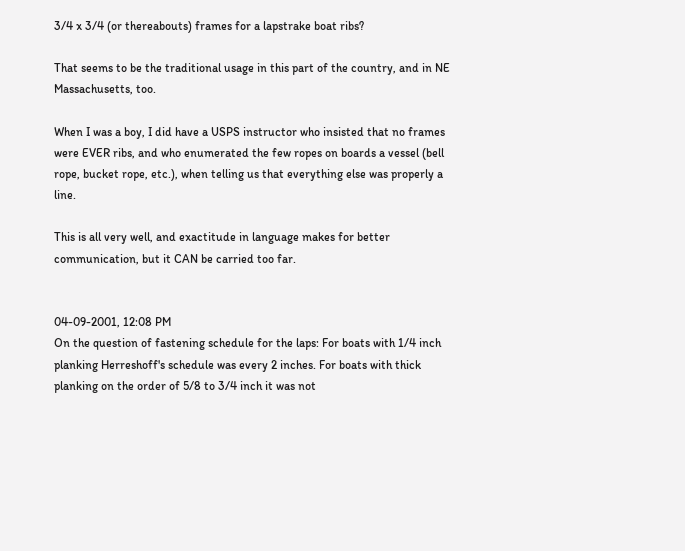3/4 x 3/4 (or thereabouts) frames for a lapstrake boat ribs?

That seems to be the traditional usage in this part of the country, and in NE Massachusetts, too.

When I was a boy, I did have a USPS instructor who insisted that no frames were EVER ribs, and who enumerated the few ropes on boards a vessel (bell rope, bucket rope, etc.), when telling us that everything else was properly a line.

This is all very well, and exactitude in language makes for better communication, but it CAN be carried too far.


04-09-2001, 12:08 PM
On the question of fastening schedule for the laps: For boats with 1/4 inch planking Herreshoff's schedule was every 2 inches. For boats with thick planking on the order of 5/8 to 3/4 inch it was not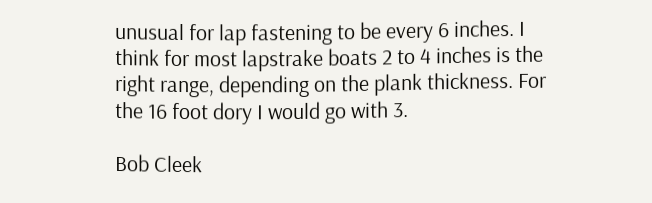unusual for lap fastening to be every 6 inches. I think for most lapstrake boats 2 to 4 inches is the right range, depending on the plank thickness. For the 16 foot dory I would go with 3.

Bob Cleek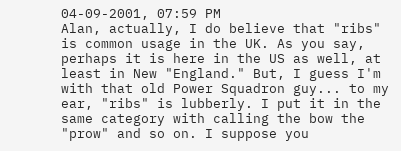04-09-2001, 07:59 PM
Alan, actually, I do believe that "ribs" is common usage in the UK. As you say, perhaps it is here in the US as well, at least in New "England." But, I guess I'm with that old Power Squadron guy... to my ear, "ribs" is lubberly. I put it in the same category with calling the bow the "prow" and so on. I suppose you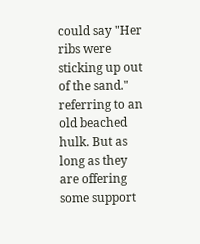could say "Her ribs were sticking up out of the sand." referring to an old beached hulk. But as long as they are offering some support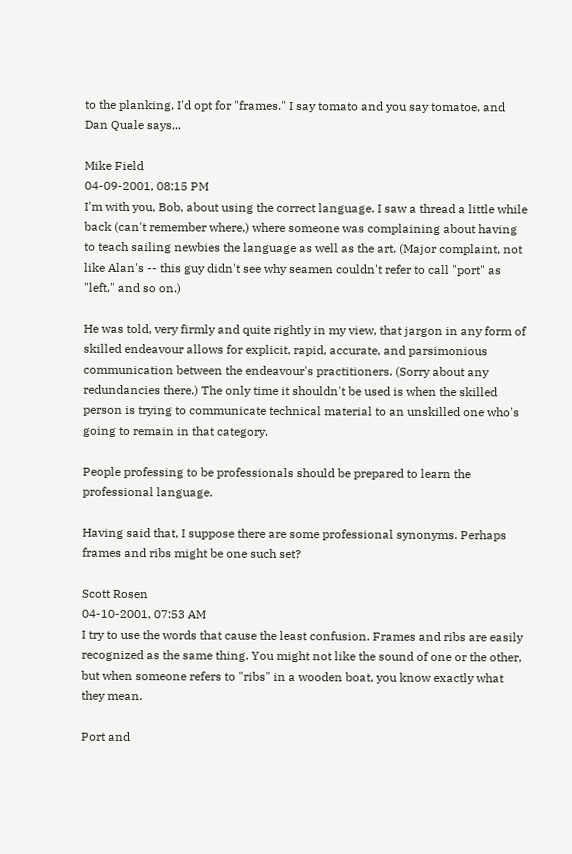to the planking, I'd opt for "frames." I say tomato and you say tomatoe, and Dan Quale says...

Mike Field
04-09-2001, 08:15 PM
I'm with you, Bob, about using the correct language. I saw a thread a little while back (can't remember where,) where someone was complaining about having to teach sailing newbies the language as well as the art. (Major complaint, not like Alan's -- this guy didn't see why seamen couldn't refer to call "port" as "left," and so on.)

He was told, very firmly and quite rightly in my view, that jargon in any form of skilled endeavour allows for explicit, rapid, accurate, and parsimonious communication between the endeavour's practitioners. (Sorry about any redundancies there.) The only time it shouldn't be used is when the skilled person is trying to communicate technical material to an unskilled one who's going to remain in that category.

People professing to be professionals should be prepared to learn the professional language.

Having said that, I suppose there are some professional synonyms. Perhaps frames and ribs might be one such set?

Scott Rosen
04-10-2001, 07:53 AM
I try to use the words that cause the least confusion. Frames and ribs are easily recognized as the same thing. You might not like the sound of one or the other, but when someone refers to "ribs" in a wooden boat, you know exactly what they mean.

Port and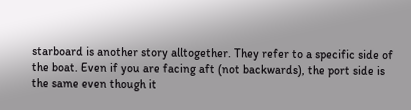starboard is another story alltogether. They refer to a specific side of the boat. Even if you are facing aft (not backwards), the port side is the same even though it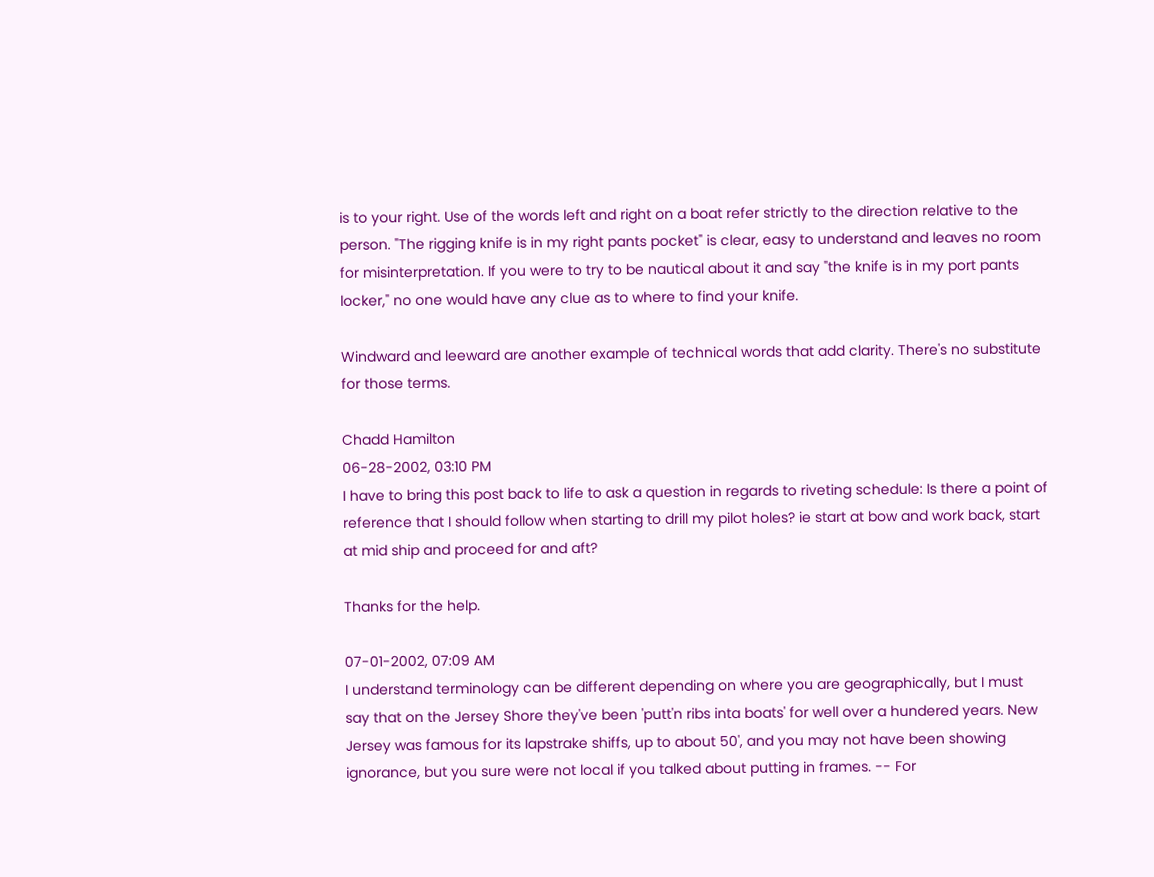is to your right. Use of the words left and right on a boat refer strictly to the direction relative to the person. "The rigging knife is in my right pants pocket" is clear, easy to understand and leaves no room for misinterpretation. If you were to try to be nautical about it and say "the knife is in my port pants locker," no one would have any clue as to where to find your knife.

Windward and leeward are another example of technical words that add clarity. There's no substitute for those terms.

Chadd Hamilton
06-28-2002, 03:10 PM
I have to bring this post back to life to ask a question in regards to riveting schedule: Is there a point of reference that I should follow when starting to drill my pilot holes? ie start at bow and work back, start at mid ship and proceed for and aft?

Thanks for the help.

07-01-2002, 07:09 AM
I understand terminology can be different depending on where you are geographically, but I must say that on the Jersey Shore they've been 'putt'n ribs inta boats' for well over a hundered years. New Jersey was famous for its lapstrake shiffs, up to about 50', and you may not have been showing ignorance, but you sure were not local if you talked about putting in frames. -- For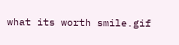what its worth smile.gif